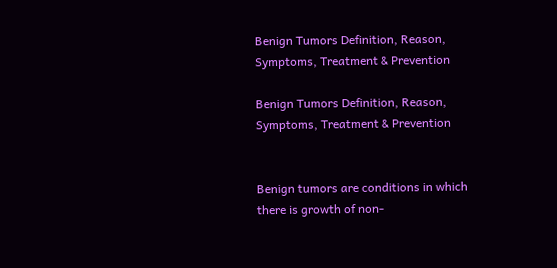Benign Tumors Definition, Reason, Symptoms, Treatment & Prevention

Benign Tumors Definition, Reason, Symptoms, Treatment & Prevention


Benign tumors are conditions in which there is growth of non-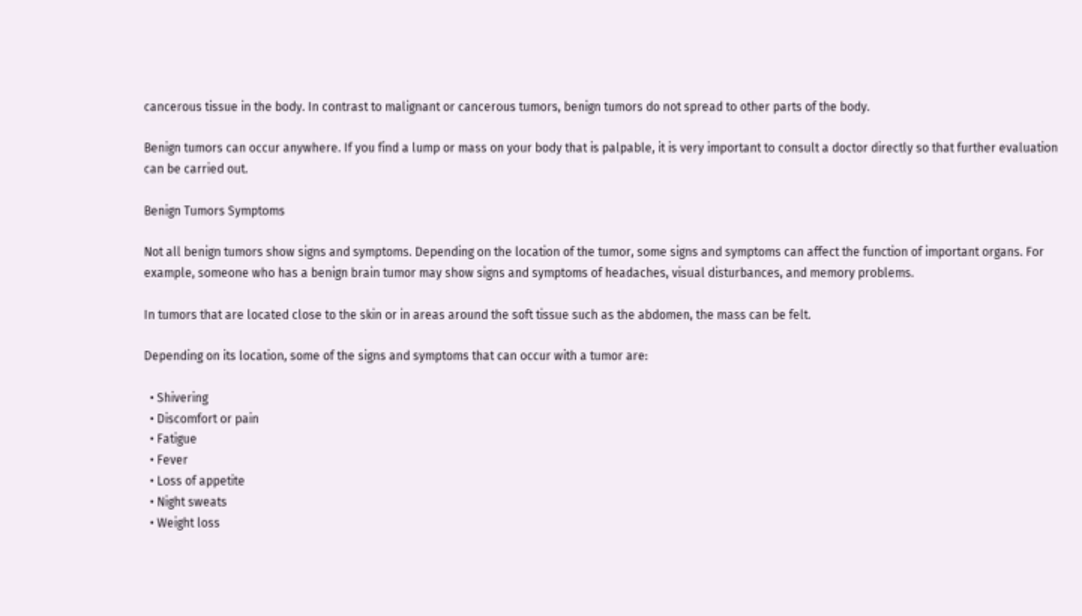cancerous tissue in the body. In contrast to malignant or cancerous tumors, benign tumors do not spread to other parts of the body.

Benign tumors can occur anywhere. If you find a lump or mass on your body that is palpable, it is very important to consult a doctor directly so that further evaluation can be carried out.

Benign Tumors Symptoms

Not all benign tumors show signs and symptoms. Depending on the location of the tumor, some signs and symptoms can affect the function of important organs. For example, someone who has a benign brain tumor may show signs and symptoms of headaches, visual disturbances, and memory problems.

In tumors that are located close to the skin or in areas around the soft tissue such as the abdomen, the mass can be felt.

Depending on its location, some of the signs and symptoms that can occur with a tumor are:

  • Shivering
  • Discomfort or pain
  • Fatigue
  • Fever
  • Loss of appetite
  • Night sweats
  • Weight loss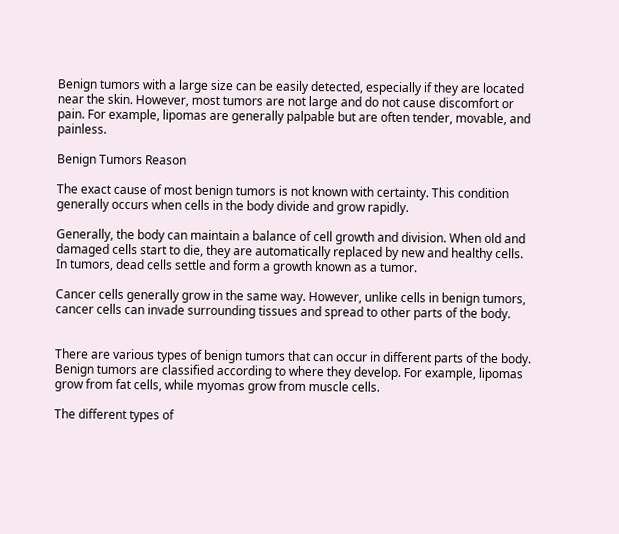Benign tumors with a large size can be easily detected, especially if they are located near the skin. However, most tumors are not large and do not cause discomfort or pain. For example, lipomas are generally palpable but are often tender, movable, and painless.

Benign Tumors Reason

The exact cause of most benign tumors is not known with certainty. This condition generally occurs when cells in the body divide and grow rapidly.

Generally, the body can maintain a balance of cell growth and division. When old and damaged cells start to die, they are automatically replaced by new and healthy cells. In tumors, dead cells settle and form a growth known as a tumor.

Cancer cells generally grow in the same way. However, unlike cells in benign tumors, cancer cells can invade surrounding tissues and spread to other parts of the body.


There are various types of benign tumors that can occur in different parts of the body. Benign tumors are classified according to where they develop. For example, lipomas grow from fat cells, while myomas grow from muscle cells.

The different types of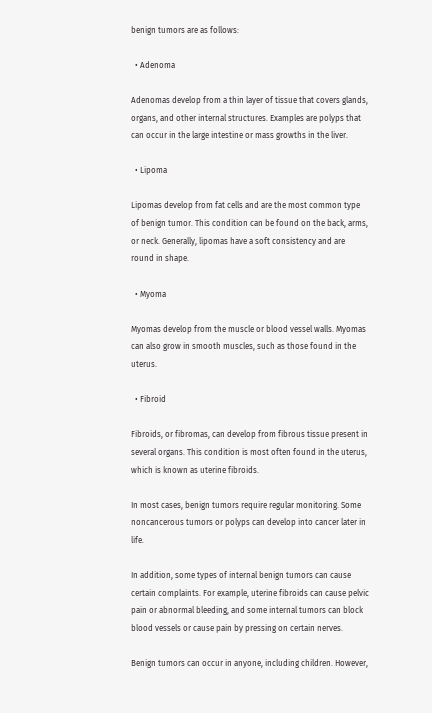benign tumors are as follows:

  • Adenoma

Adenomas develop from a thin layer of tissue that covers glands, organs, and other internal structures. Examples are polyps that can occur in the large intestine or mass growths in the liver.

  • Lipoma

Lipomas develop from fat cells and are the most common type of benign tumor. This condition can be found on the back, arms, or neck. Generally, lipomas have a soft consistency and are round in shape.

  • Myoma

Myomas develop from the muscle or blood vessel walls. Myomas can also grow in smooth muscles, such as those found in the uterus.

  • Fibroid

Fibroids, or fibromas, can develop from fibrous tissue present in several organs. This condition is most often found in the uterus, which is known as uterine fibroids.

In most cases, benign tumors require regular monitoring. Some noncancerous tumors or polyps can develop into cancer later in life.

In addition, some types of internal benign tumors can cause certain complaints. For example, uterine fibroids can cause pelvic pain or abnormal bleeding, and some internal tumors can block blood vessels or cause pain by pressing on certain nerves.

Benign tumors can occur in anyone, including children. However,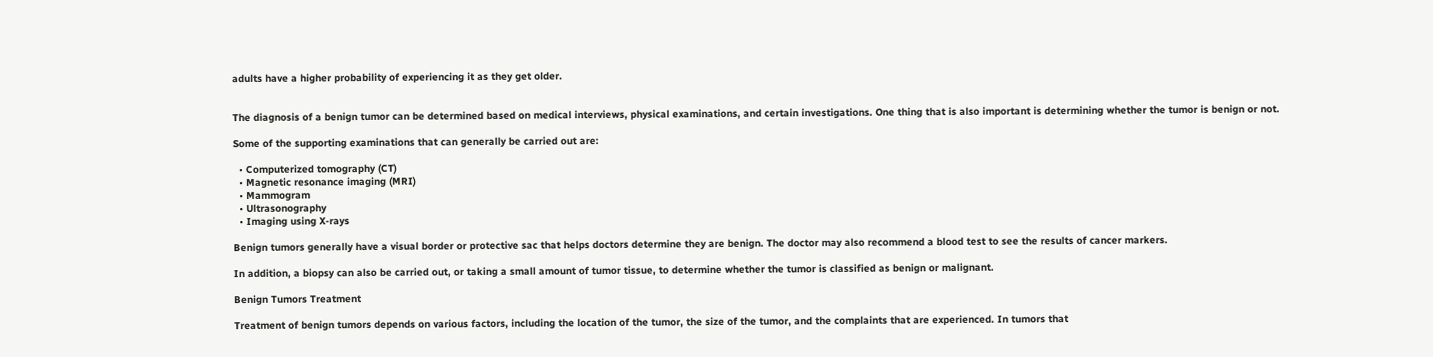adults have a higher probability of experiencing it as they get older.


The diagnosis of a benign tumor can be determined based on medical interviews, physical examinations, and certain investigations. One thing that is also important is determining whether the tumor is benign or not.

Some of the supporting examinations that can generally be carried out are:

  • Computerized tomography (CT)
  • Magnetic resonance imaging (MRI)
  • Mammogram
  • Ultrasonography
  • Imaging using X-rays

Benign tumors generally have a visual border or protective sac that helps doctors determine they are benign. The doctor may also recommend a blood test to see the results of cancer markers.

In addition, a biopsy can also be carried out, or taking a small amount of tumor tissue, to determine whether the tumor is classified as benign or malignant.

Benign Tumors Treatment

Treatment of benign tumors depends on various factors, including the location of the tumor, the size of the tumor, and the complaints that are experienced. In tumors that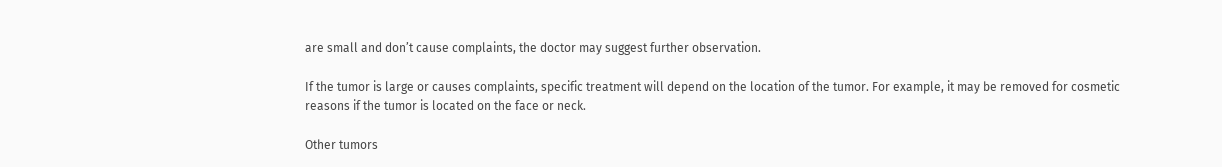are small and don’t cause complaints, the doctor may suggest further observation.

If the tumor is large or causes complaints, specific treatment will depend on the location of the tumor. For example, it may be removed for cosmetic reasons if the tumor is located on the face or neck.

Other tumors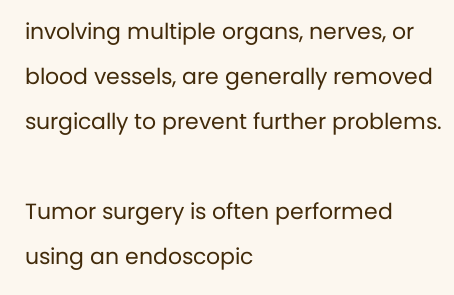involving multiple organs, nerves, or blood vessels, are generally removed surgically to prevent further problems.

Tumor surgery is often performed using an endoscopic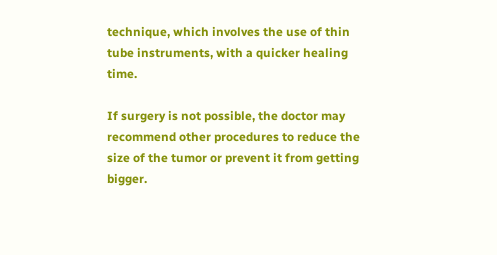technique, which involves the use of thin tube instruments, with a quicker healing time.

If surgery is not possible, the doctor may recommend other procedures to reduce the size of the tumor or prevent it from getting bigger.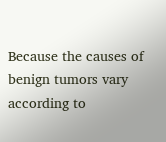Because the causes of benign tumors vary according to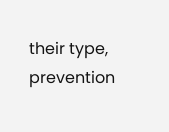their type, prevention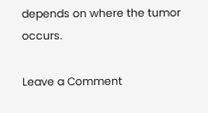depends on where the tumor occurs.

Leave a Comment